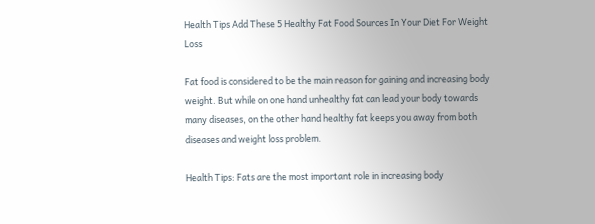Health Tips Add These 5 Healthy Fat Food Sources In Your Diet For Weight Loss

Fat food is considered to be the main reason for gaining and increasing body weight. But while on one hand unhealthy fat can lead your body towards many diseases, on the other hand healthy fat keeps you away from both diseases and weight loss problem.

Health Tips: Fats are the most important role in increasing body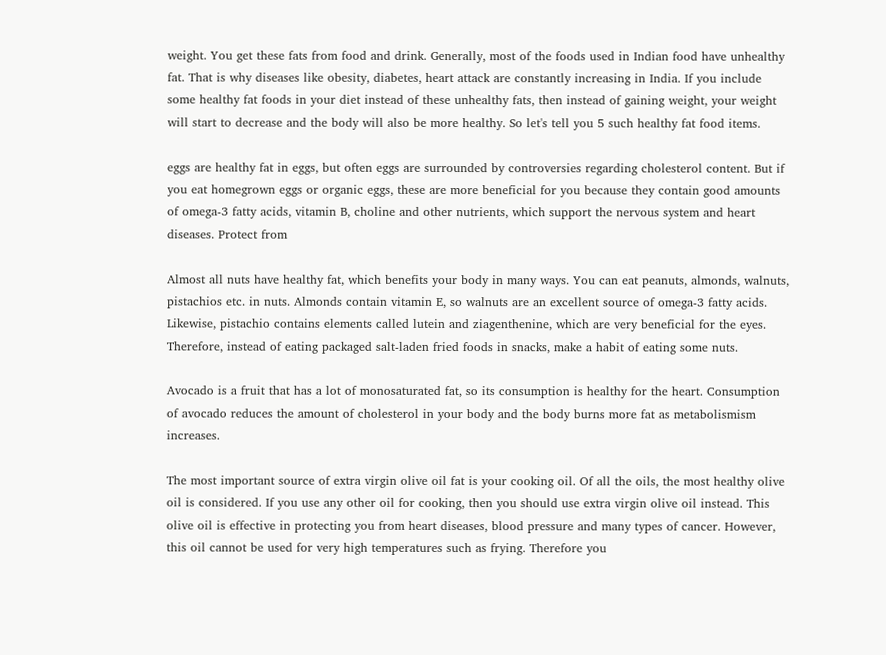weight. You get these fats from food and drink. Generally, most of the foods used in Indian food have unhealthy fat. That is why diseases like obesity, diabetes, heart attack are constantly increasing in India. If you include some healthy fat foods in your diet instead of these unhealthy fats, then instead of gaining weight, your weight will start to decrease and the body will also be more healthy. So let's tell you 5 such healthy fat food items.

eggs are healthy fat in eggs, but often eggs are surrounded by controversies regarding cholesterol content. But if you eat homegrown eggs or organic eggs, these are more beneficial for you because they contain good amounts of omega-3 fatty acids, vitamin B, choline and other nutrients, which support the nervous system and heart diseases. Protect from

Almost all nuts have healthy fat, which benefits your body in many ways. You can eat peanuts, almonds, walnuts, pistachios etc. in nuts. Almonds contain vitamin E, so walnuts are an excellent source of omega-3 fatty acids. Likewise, pistachio contains elements called lutein and ziagenthenine, which are very beneficial for the eyes. Therefore, instead of eating packaged salt-laden fried foods in snacks, make a habit of eating some nuts.

Avocado is a fruit that has a lot of monosaturated fat, so its consumption is healthy for the heart. Consumption of avocado reduces the amount of cholesterol in your body and the body burns more fat as metabolismism increases.

The most important source of extra virgin olive oil fat is your cooking oil. Of all the oils, the most healthy olive oil is considered. If you use any other oil for cooking, then you should use extra virgin olive oil instead. This olive oil is effective in protecting you from heart diseases, blood pressure and many types of cancer. However, this oil cannot be used for very high temperatures such as frying. Therefore you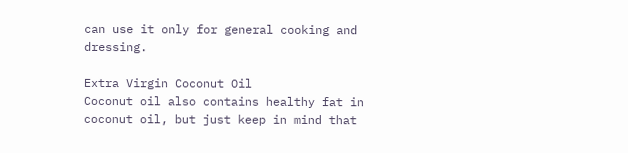can use it only for general cooking and dressing.

Extra Virgin Coconut Oil
Coconut oil also contains healthy fat in coconut oil, but just keep in mind that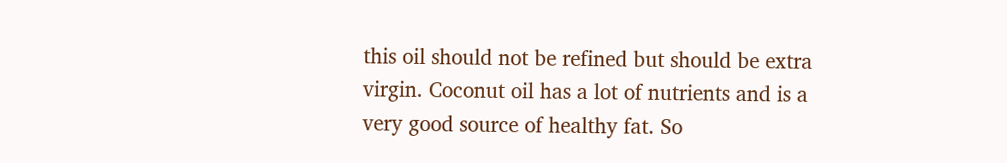this oil should not be refined but should be extra virgin. Coconut oil has a lot of nutrients and is a very good source of healthy fat. So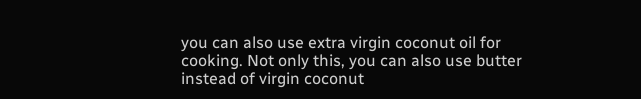you can also use extra virgin coconut oil for cooking. Not only this, you can also use butter instead of virgin coconut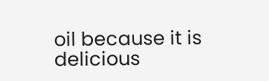oil because it is delicious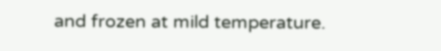and frozen at mild temperature.